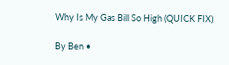Why Is My Gas Bill So High (QUICK FIX)

By Ben •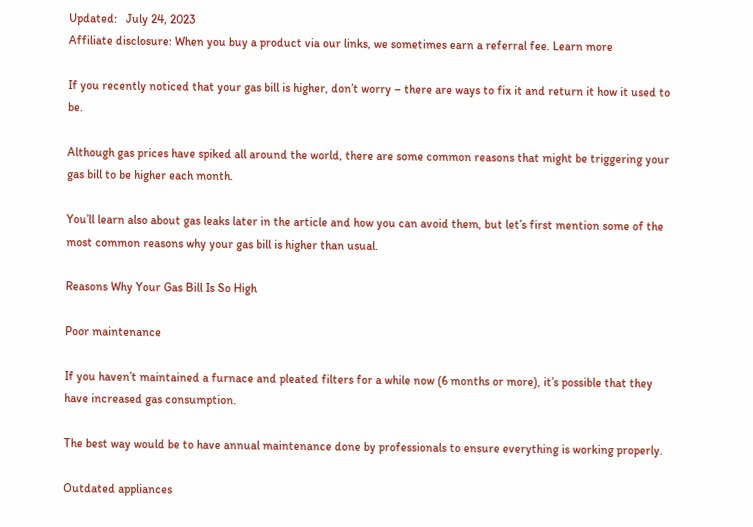Updated:   July 24, 2023
Affiliate disclosure: When you buy a product via our links, we sometimes earn a referral fee. Learn more

If you recently noticed that your gas bill is higher, don’t worry – there are ways to fix it and return it how it used to be.

Although gas prices have spiked all around the world, there are some common reasons that might be triggering your gas bill to be higher each month.

You’ll learn also about gas leaks later in the article and how you can avoid them, but let’s first mention some of the most common reasons why your gas bill is higher than usual.

Reasons Why Your Gas Bill Is So High

Poor maintenance

If you haven’t maintained a furnace and pleated filters for a while now (6 months or more), it’s possible that they have increased gas consumption.

The best way would be to have annual maintenance done by professionals to ensure everything is working properly.

Outdated appliances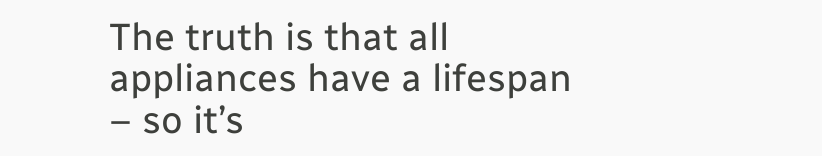The truth is that all appliances have a lifespan – so it’s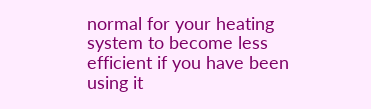normal for your heating system to become less efficient if you have been using it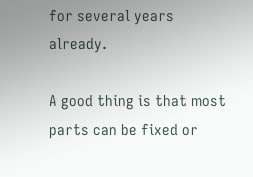for several years already.

A good thing is that most parts can be fixed or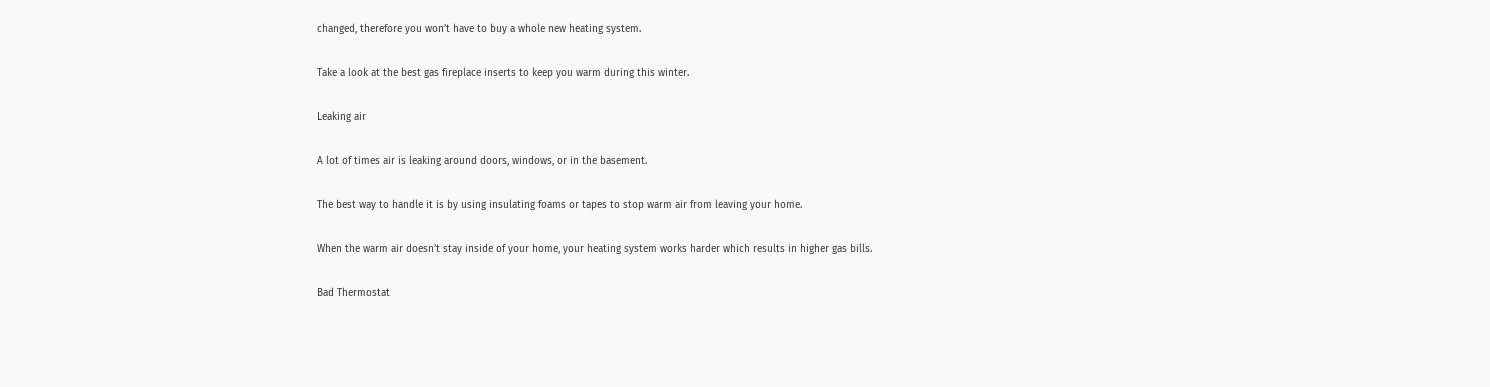changed, therefore you won’t have to buy a whole new heating system.

Take a look at the best gas fireplace inserts to keep you warm during this winter.

Leaking air

A lot of times air is leaking around doors, windows, or in the basement.

The best way to handle it is by using insulating foams or tapes to stop warm air from leaving your home.

When the warm air doesn’t stay inside of your home, your heating system works harder which results in higher gas bills.

Bad Thermostat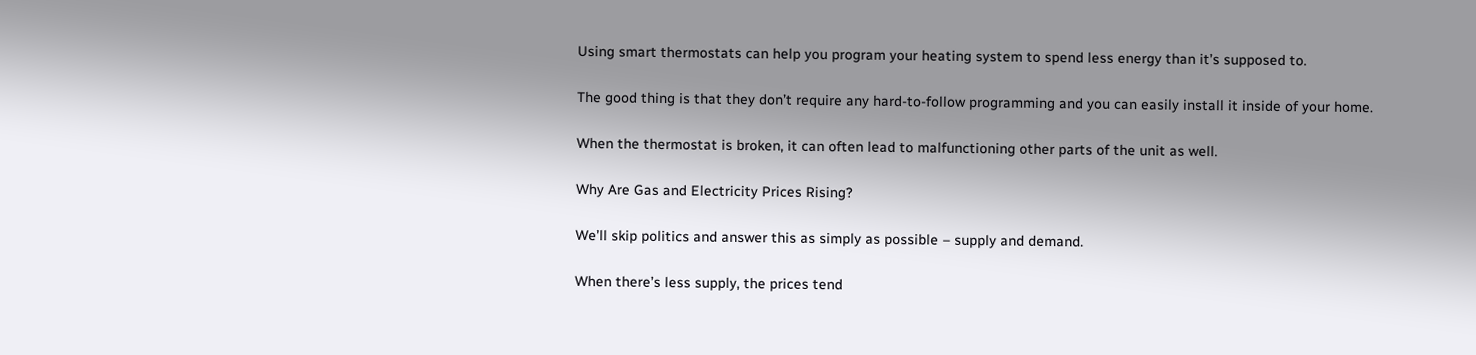Using smart thermostats can help you program your heating system to spend less energy than it’s supposed to.

The good thing is that they don’t require any hard-to-follow programming and you can easily install it inside of your home.

When the thermostat is broken, it can often lead to malfunctioning other parts of the unit as well.

Why Are Gas and Electricity Prices Rising?

We’ll skip politics and answer this as simply as possible – supply and demand.

When there’s less supply, the prices tend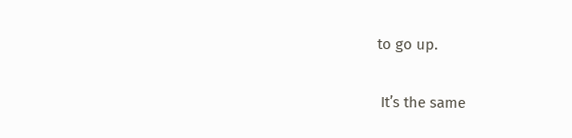to go up.

 It’s the same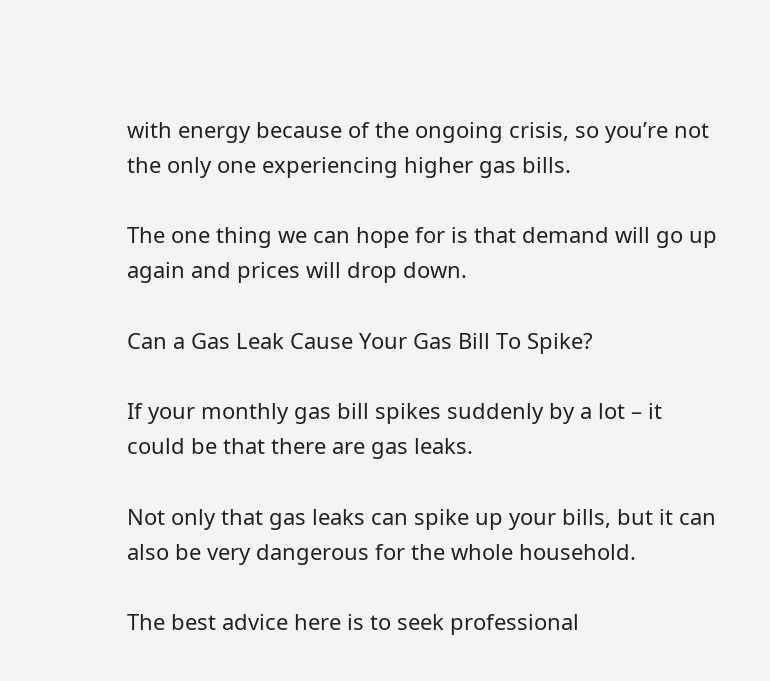with energy because of the ongoing crisis, so you’re not the only one experiencing higher gas bills.

The one thing we can hope for is that demand will go up again and prices will drop down.

Can a Gas Leak Cause Your Gas Bill To Spike?

If your monthly gas bill spikes suddenly by a lot – it could be that there are gas leaks.

Not only that gas leaks can spike up your bills, but it can also be very dangerous for the whole household.

The best advice here is to seek professional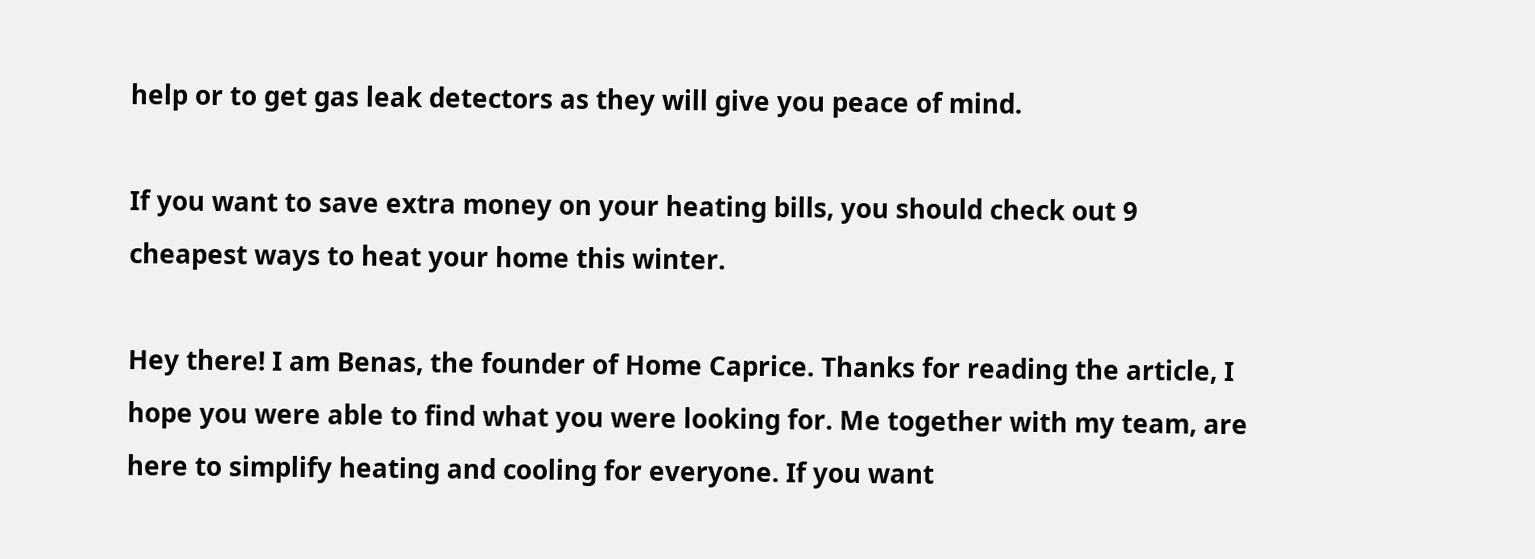help or to get gas leak detectors as they will give you peace of mind.

If you want to save extra money on your heating bills, you should check out 9 cheapest ways to heat your home this winter.

Hey there! I am Benas, the founder of Home Caprice. Thanks for reading the article, I hope you were able to find what you were looking for. Me together with my team, are here to simplify heating and cooling for everyone. If you want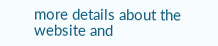more details about the website and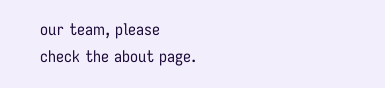our team, please check the about page.